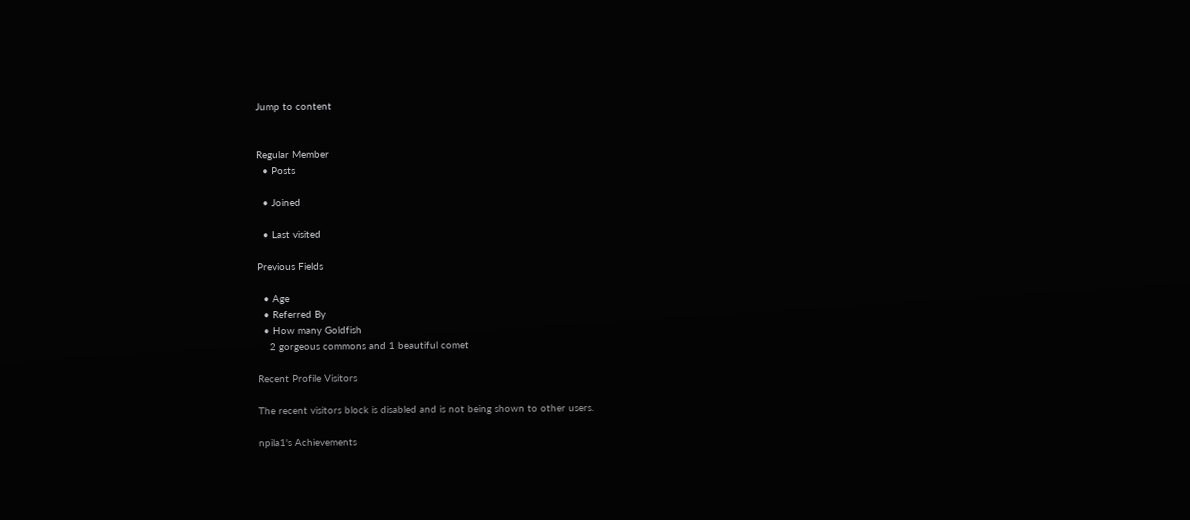Jump to content


Regular Member
  • Posts

  • Joined

  • Last visited

Previous Fields

  • Age
  • Referred By
  • How many Goldfish
    2 gorgeous commons and 1 beautiful comet

Recent Profile Visitors

The recent visitors block is disabled and is not being shown to other users.

npila1's Achievements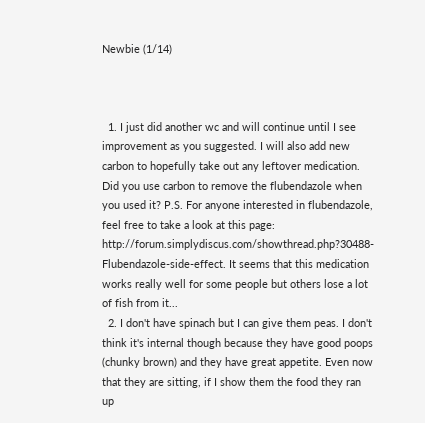Newbie (1/14)



  1. I just did another wc and will continue until I see improvement as you suggested. I will also add new carbon to hopefully take out any leftover medication. Did you use carbon to remove the flubendazole when you used it? P.S. For anyone interested in flubendazole, feel free to take a look at this page: http://forum.simplydiscus.com/showthread.php?30488-Flubendazole-side-effect. It seems that this medication works really well for some people but others lose a lot of fish from it...
  2. I don't have spinach but I can give them peas. I don't think it's internal though because they have good poops (chunky brown) and they have great appetite. Even now that they are sitting, if I show them the food they ran up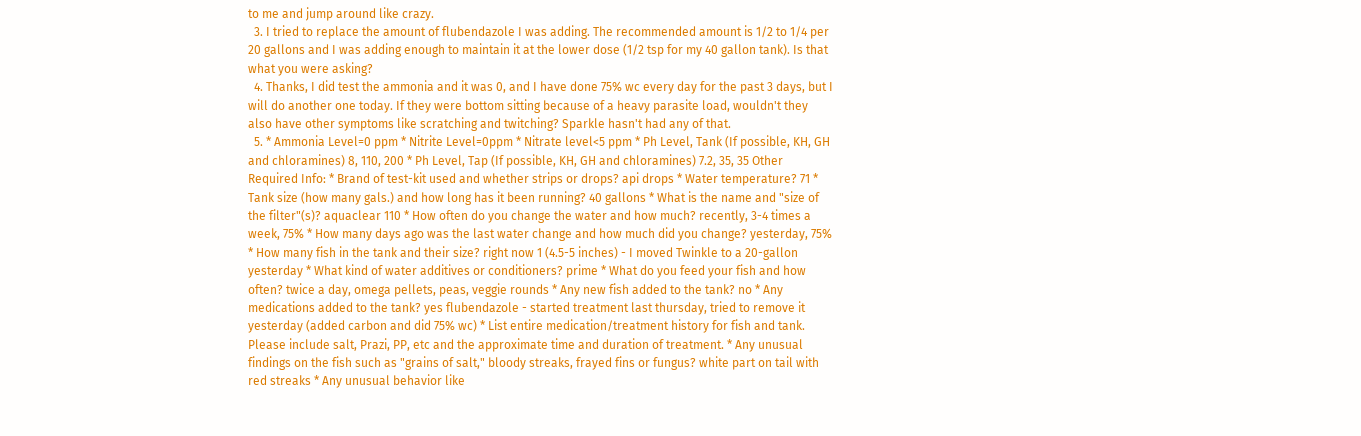to me and jump around like crazy.
  3. I tried to replace the amount of flubendazole I was adding. The recommended amount is 1/2 to 1/4 per 20 gallons and I was adding enough to maintain it at the lower dose (1/2 tsp for my 40 gallon tank). Is that what you were asking?
  4. Thanks, I did test the ammonia and it was 0, and I have done 75% wc every day for the past 3 days, but I will do another one today. If they were bottom sitting because of a heavy parasite load, wouldn't they also have other symptoms like scratching and twitching? Sparkle hasn't had any of that.
  5. * Ammonia Level=0 ppm * Nitrite Level=0ppm * Nitrate level<5 ppm * Ph Level, Tank (If possible, KH, GH and chloramines) 8, 110, 200 * Ph Level, Tap (If possible, KH, GH and chloramines) 7.2, 35, 35 Other Required Info: * Brand of test-kit used and whether strips or drops? api drops * Water temperature? 71 * Tank size (how many gals.) and how long has it been running? 40 gallons * What is the name and "size of the filter"(s)? aquaclear 110 * How often do you change the water and how much? recently, 3-4 times a week, 75% * How many days ago was the last water change and how much did you change? yesterday, 75% * How many fish in the tank and their size? right now 1 (4.5-5 inches) - I moved Twinkle to a 20-gallon yesterday * What kind of water additives or conditioners? prime * What do you feed your fish and how often? twice a day, omega pellets, peas, veggie rounds * Any new fish added to the tank? no * Any medications added to the tank? yes flubendazole - started treatment last thursday, tried to remove it yesterday (added carbon and did 75% wc) * List entire medication/treatment history for fish and tank. Please include salt, Prazi, PP, etc and the approximate time and duration of treatment. * Any unusual findings on the fish such as "grains of salt," bloody streaks, frayed fins or fungus? white part on tail with red streaks * Any unusual behavior like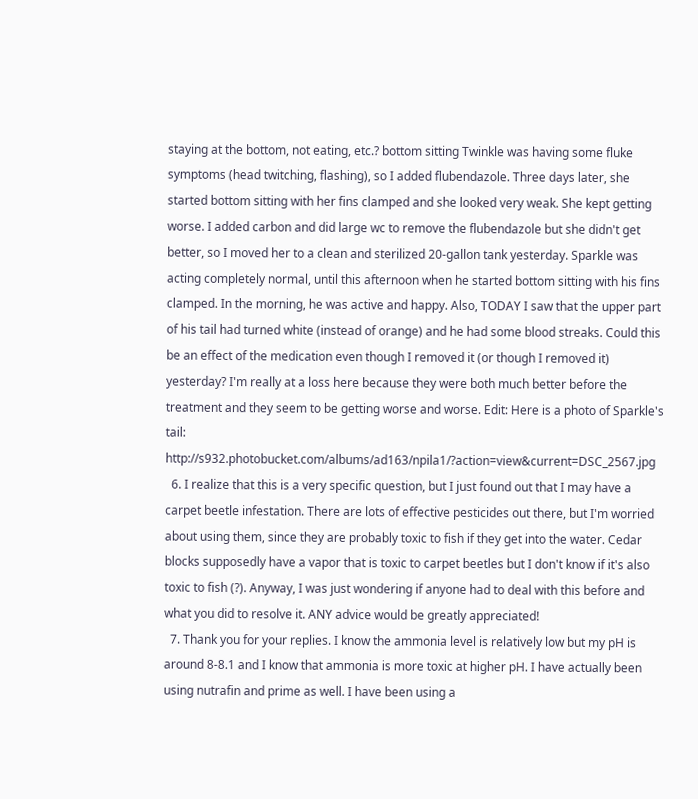staying at the bottom, not eating, etc.? bottom sitting Twinkle was having some fluke symptoms (head twitching, flashing), so I added flubendazole. Three days later, she started bottom sitting with her fins clamped and she looked very weak. She kept getting worse. I added carbon and did large wc to remove the flubendazole but she didn't get better, so I moved her to a clean and sterilized 20-gallon tank yesterday. Sparkle was acting completely normal, until this afternoon when he started bottom sitting with his fins clamped. In the morning, he was active and happy. Also, TODAY I saw that the upper part of his tail had turned white (instead of orange) and he had some blood streaks. Could this be an effect of the medication even though I removed it (or though I removed it) yesterday? I'm really at a loss here because they were both much better before the treatment and they seem to be getting worse and worse. Edit: Here is a photo of Sparkle's tail: http://s932.photobucket.com/albums/ad163/npila1/?action=view&current=DSC_2567.jpg
  6. I realize that this is a very specific question, but I just found out that I may have a carpet beetle infestation. There are lots of effective pesticides out there, but I'm worried about using them, since they are probably toxic to fish if they get into the water. Cedar blocks supposedly have a vapor that is toxic to carpet beetles but I don't know if it's also toxic to fish (?). Anyway, I was just wondering if anyone had to deal with this before and what you did to resolve it. ANY advice would be greatly appreciated!
  7. Thank you for your replies. I know the ammonia level is relatively low but my pH is around 8-8.1 and I know that ammonia is more toxic at higher pH. I have actually been using nutrafin and prime as well. I have been using a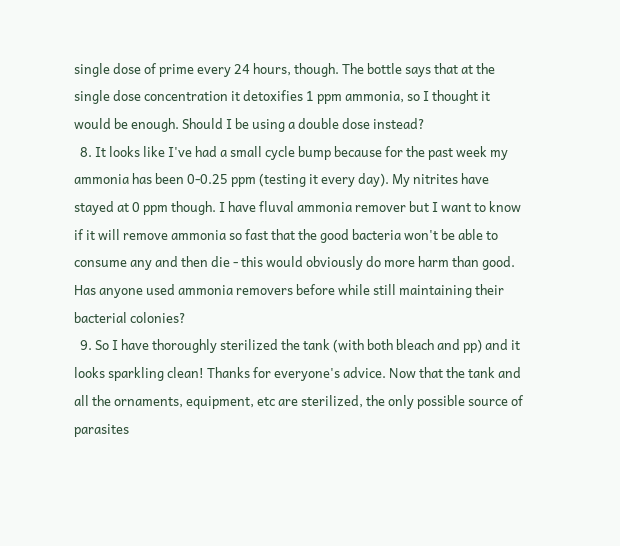single dose of prime every 24 hours, though. The bottle says that at the single dose concentration it detoxifies 1 ppm ammonia, so I thought it would be enough. Should I be using a double dose instead?
  8. It looks like I've had a small cycle bump because for the past week my ammonia has been 0-0.25 ppm (testing it every day). My nitrites have stayed at 0 ppm though. I have fluval ammonia remover but I want to know if it will remove ammonia so fast that the good bacteria won't be able to consume any and then die - this would obviously do more harm than good. Has anyone used ammonia removers before while still maintaining their bacterial colonies?
  9. So I have thoroughly sterilized the tank (with both bleach and pp) and it looks sparkling clean! Thanks for everyone's advice. Now that the tank and all the ornaments, equipment, etc are sterilized, the only possible source of parasites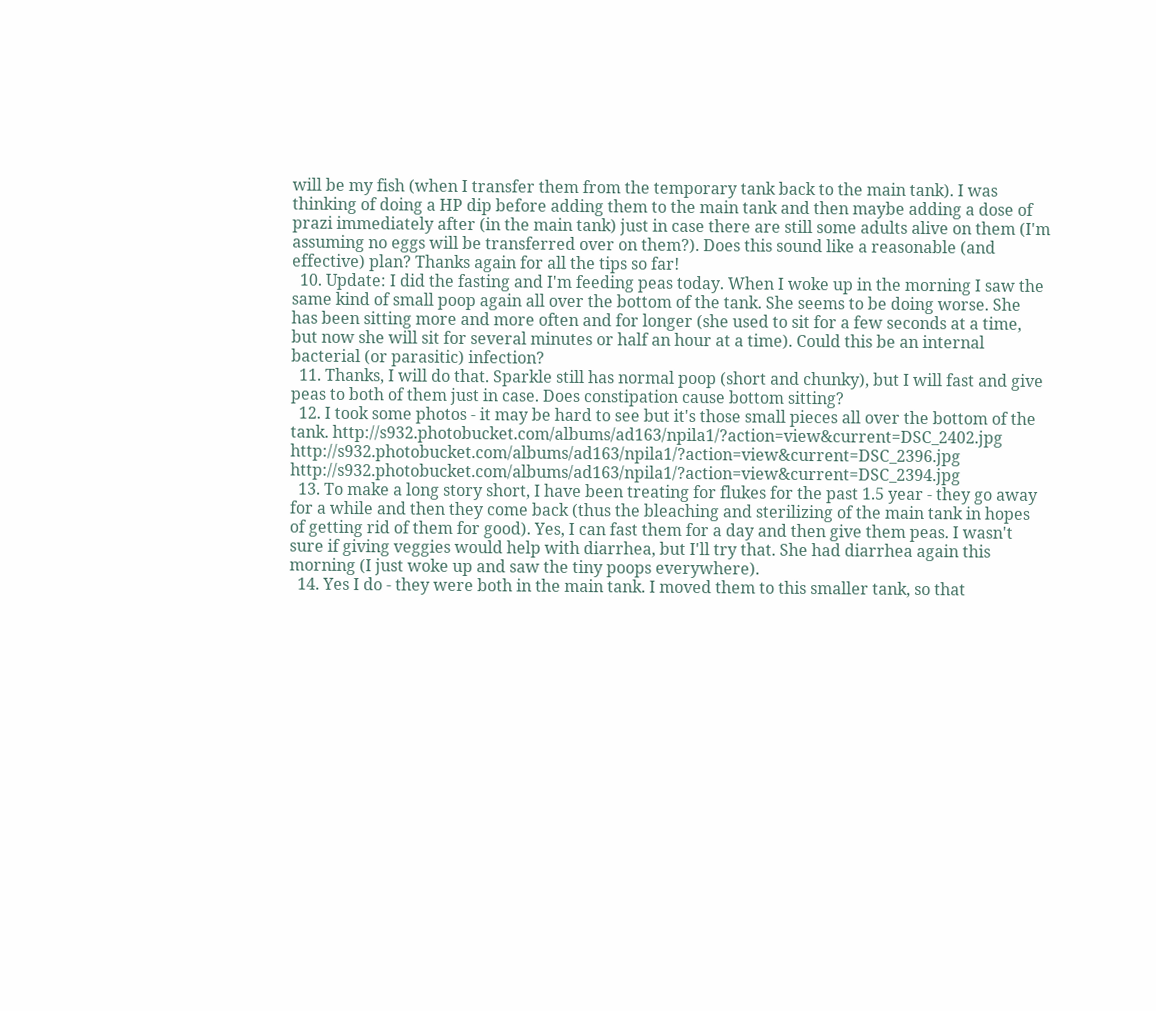will be my fish (when I transfer them from the temporary tank back to the main tank). I was thinking of doing a HP dip before adding them to the main tank and then maybe adding a dose of prazi immediately after (in the main tank) just in case there are still some adults alive on them (I'm assuming no eggs will be transferred over on them?). Does this sound like a reasonable (and effective) plan? Thanks again for all the tips so far!
  10. Update: I did the fasting and I'm feeding peas today. When I woke up in the morning I saw the same kind of small poop again all over the bottom of the tank. She seems to be doing worse. She has been sitting more and more often and for longer (she used to sit for a few seconds at a time, but now she will sit for several minutes or half an hour at a time). Could this be an internal bacterial (or parasitic) infection?
  11. Thanks, I will do that. Sparkle still has normal poop (short and chunky), but I will fast and give peas to both of them just in case. Does constipation cause bottom sitting?
  12. I took some photos - it may be hard to see but it's those small pieces all over the bottom of the tank. http://s932.photobucket.com/albums/ad163/npila1/?action=view&current=DSC_2402.jpg http://s932.photobucket.com/albums/ad163/npila1/?action=view&current=DSC_2396.jpg http://s932.photobucket.com/albums/ad163/npila1/?action=view&current=DSC_2394.jpg
  13. To make a long story short, I have been treating for flukes for the past 1.5 year - they go away for a while and then they come back (thus the bleaching and sterilizing of the main tank in hopes of getting rid of them for good). Yes, I can fast them for a day and then give them peas. I wasn't sure if giving veggies would help with diarrhea, but I'll try that. She had diarrhea again this morning (I just woke up and saw the tiny poops everywhere).
  14. Yes I do - they were both in the main tank. I moved them to this smaller tank, so that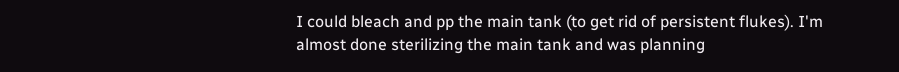I could bleach and pp the main tank (to get rid of persistent flukes). I'm almost done sterilizing the main tank and was planning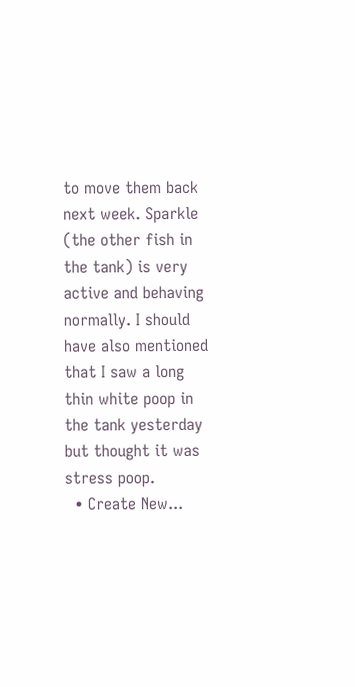to move them back next week. Sparkle (the other fish in the tank) is very active and behaving normally. I should have also mentioned that I saw a long thin white poop in the tank yesterday but thought it was stress poop.
  • Create New...